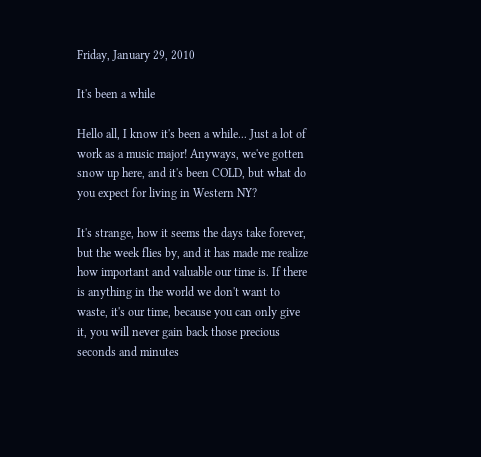Friday, January 29, 2010

It's been a while

Hello all, I know it's been a while... Just a lot of work as a music major! Anyways, we've gotten snow up here, and it's been COLD, but what do you expect for living in Western NY?

It's strange, how it seems the days take forever, but the week flies by, and it has made me realize how important and valuable our time is. If there is anything in the world we don't want to waste, it's our time, because you can only give it, you will never gain back those precious seconds and minutes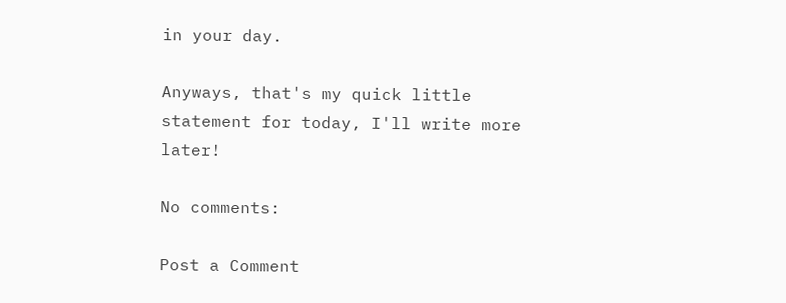in your day.

Anyways, that's my quick little statement for today, I'll write more later!

No comments:

Post a Comment